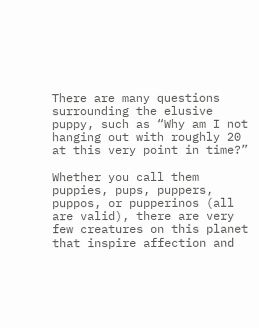There are many questions surrounding the elusive puppy, such as “Why am I not hanging out with roughly 20 at this very point in time?”

Whether you call them puppies, pups, puppers, puppos, or pupperinos (all are valid), there are very few creatures on this planet that inspire affection and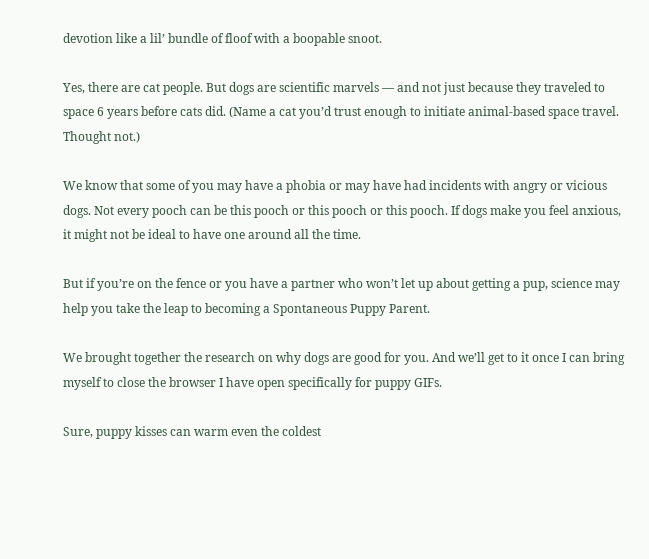devotion like a lil’ bundle of floof with a boopable snoot.

Yes, there are cat people. But dogs are scientific marvels — and not just because they traveled to space 6 years before cats did. (Name a cat you’d trust enough to initiate animal-based space travel. Thought not.)

We know that some of you may have a phobia or may have had incidents with angry or vicious dogs. Not every pooch can be this pooch or this pooch or this pooch. If dogs make you feel anxious, it might not be ideal to have one around all the time.

But if you’re on the fence or you have a partner who won’t let up about getting a pup, science may help you take the leap to becoming a Spontaneous Puppy Parent.

We brought together the research on why dogs are good for you. And we’ll get to it once I can bring myself to close the browser I have open specifically for puppy GIFs.

Sure, puppy kisses can warm even the coldest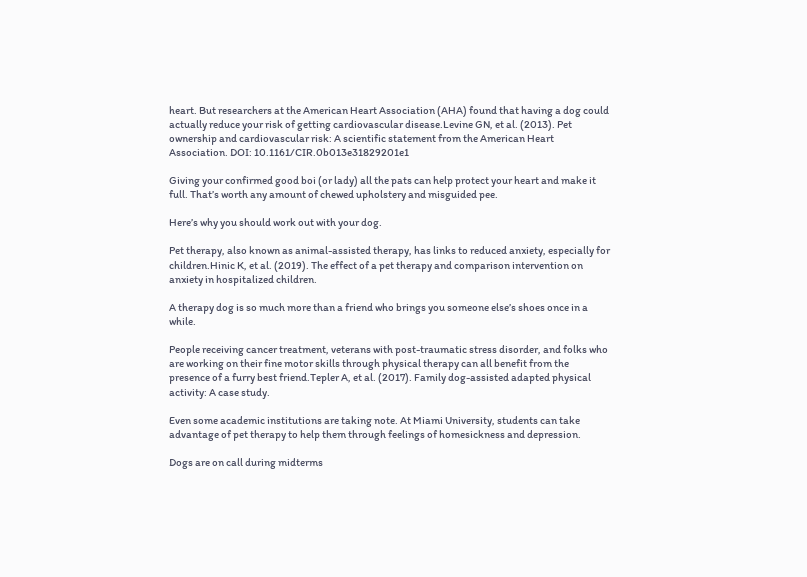heart. But researchers at the American Heart Association (AHA) found that having a dog could actually reduce your risk of getting cardiovascular disease.Levine GN, et al. (2013). Pet ownership and cardiovascular risk: A scientific statement from the American Heart Association. DOI: 10.1161/CIR.0b013e31829201e1

Giving your confirmed good boi (or lady) all the pats can help protect your heart and make it full. That’s worth any amount of chewed upholstery and misguided pee.

Here’s why you should work out with your dog.

Pet therapy, also known as animal-assisted therapy, has links to reduced anxiety, especially for children.Hinic K, et al. (2019). The effect of a pet therapy and comparison intervention on anxiety in hospitalized children.

A therapy dog is so much more than a friend who brings you someone else’s shoes once in a while.

People receiving cancer treatment, veterans with post-traumatic stress disorder, and folks who are working on their fine motor skills through physical therapy can all benefit from the presence of a furry best friend.Tepler A, et al. (2017). Family dog-assisted adapted physical activity: A case study.

Even some academic institutions are taking note. At Miami University, students can take advantage of pet therapy to help them through feelings of homesickness and depression.

Dogs are on call during midterms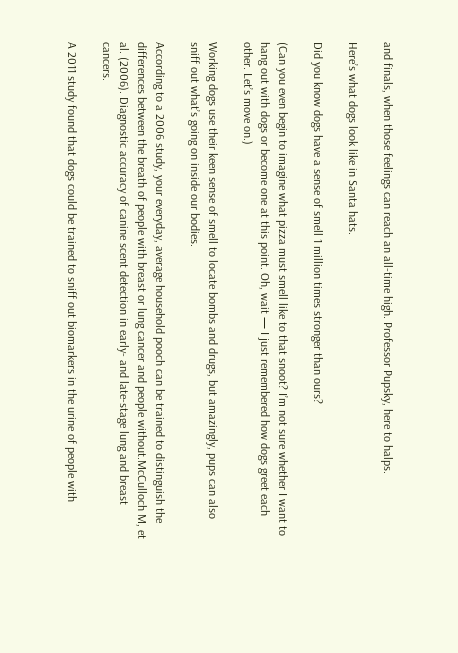and finals, when those feelings can reach an all-time high. Professor Pupsky, here to halps.

Here’s what dogs look like in Santa hats.

Did you know dogs have a sense of smell 1 million times stronger than ours?

(Can you even begin to imagine what pizza must smell like to that snoot? I’m not sure whether I want to hang out with dogs or become one at this point. Oh, wait — I just remembered how dogs greet each other. Let’s move on.)

Working dogs use their keen sense of smell to locate bombs and drugs, but amazingly, pups can also sniff out what’s going on inside our bodies.

According to a 2006 study, your everyday, average household pooch can be trained to distinguish the differences between the breath of people with breast or lung cancer and people without.McCulloch M, et al. (2006). Diagnostic accuracy of canine scent detection in early- and late-stage lung and breast cancers.

A 2011 study found that dogs could be trained to sniff out biomarkers in the urine of people with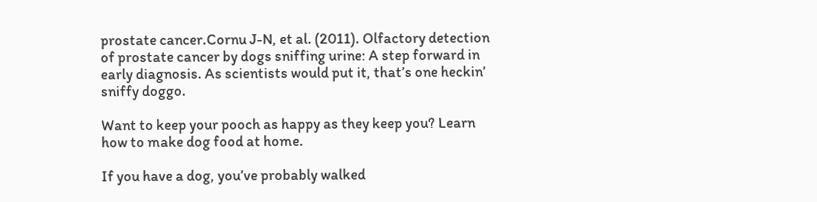prostate cancer.Cornu J-N, et al. (2011). Olfactory detection of prostate cancer by dogs sniffing urine: A step forward in early diagnosis. As scientists would put it, that’s one heckin’ sniffy doggo.

Want to keep your pooch as happy as they keep you? Learn how to make dog food at home.

If you have a dog, you’ve probably walked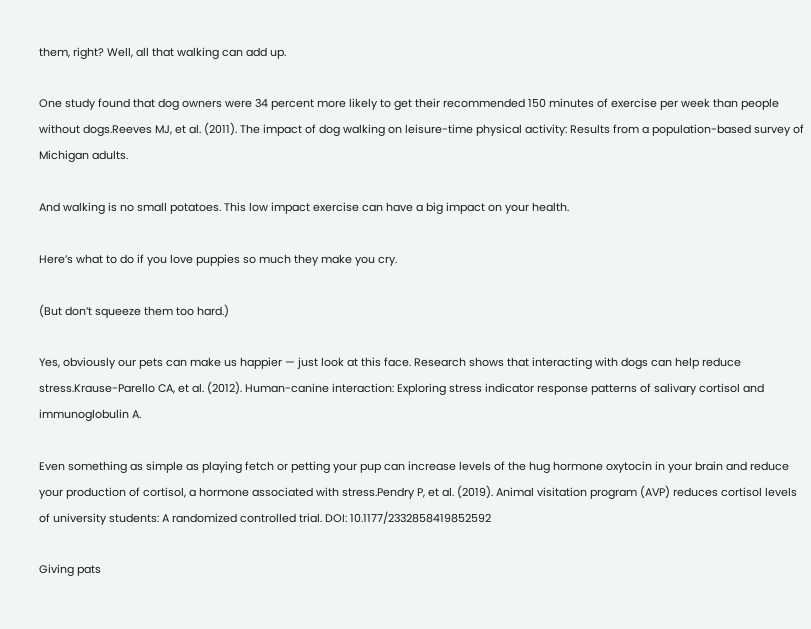them, right? Well, all that walking can add up.

One study found that dog owners were 34 percent more likely to get their recommended 150 minutes of exercise per week than people without dogs.Reeves MJ, et al. (2011). The impact of dog walking on leisure-time physical activity: Results from a population-based survey of Michigan adults.

And walking is no small potatoes. This low impact exercise can have a big impact on your health.

Here’s what to do if you love puppies so much they make you cry.

(But don’t squeeze them too hard.)

Yes, obviously our pets can make us happier — just look at this face. Research shows that interacting with dogs can help reduce stress.Krause-Parello CA, et al. (2012). Human-canine interaction: Exploring stress indicator response patterns of salivary cortisol and immunoglobulin A.

Even something as simple as playing fetch or petting your pup can increase levels of the hug hormone oxytocin in your brain and reduce your production of cortisol, a hormone associated with stress.Pendry P, et al. (2019). Animal visitation program (AVP) reduces cortisol levels of university students: A randomized controlled trial. DOI: 10.1177/2332858419852592

Giving pats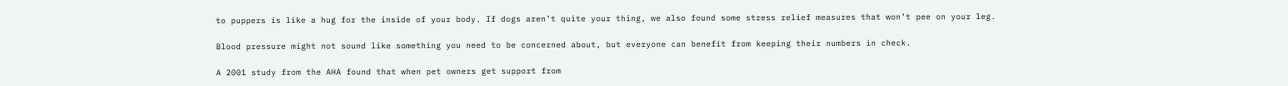to puppers is like a hug for the inside of your body. If dogs aren’t quite your thing, we also found some stress relief measures that won’t pee on your leg.

Blood pressure might not sound like something you need to be concerned about, but everyone can benefit from keeping their numbers in check.

A 2001 study from the AHA found that when pet owners get support from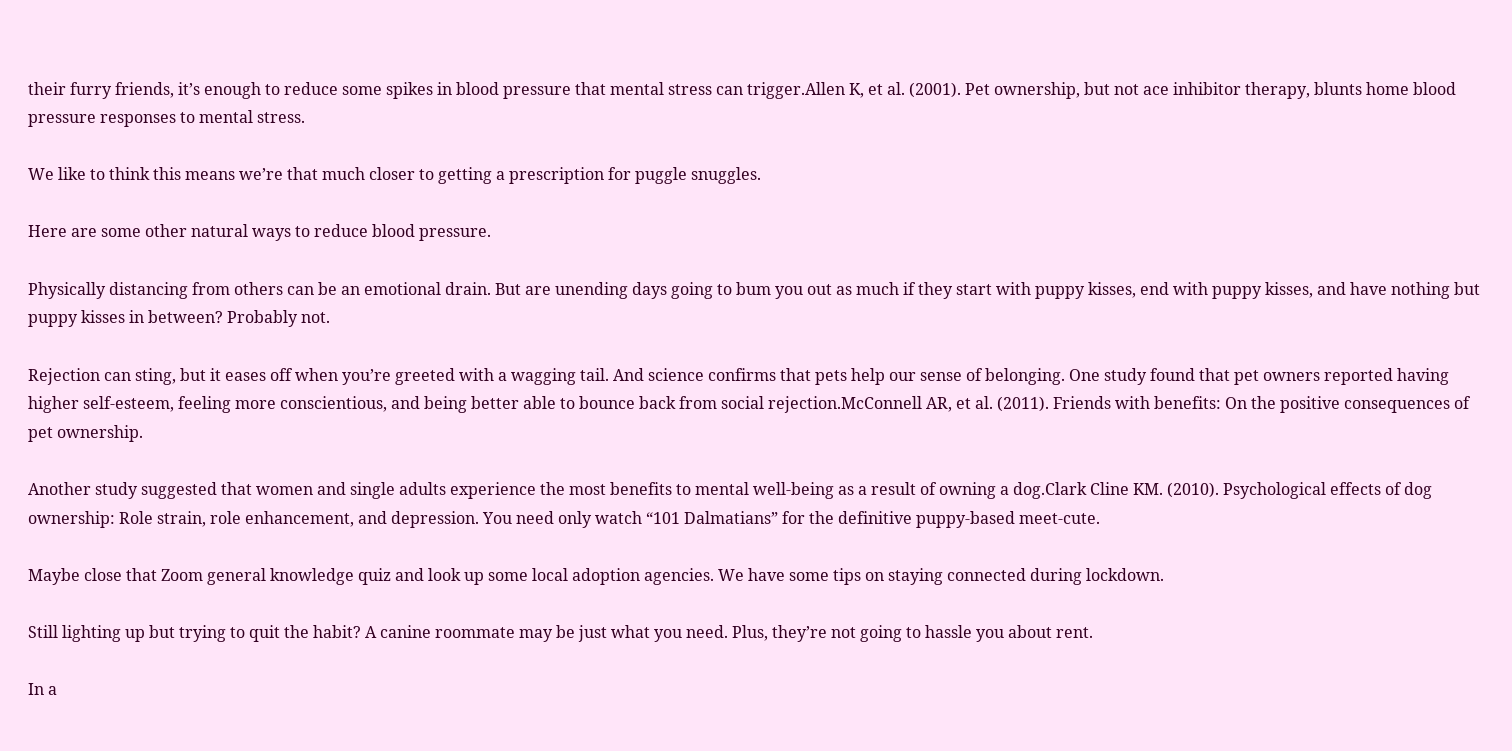their furry friends, it’s enough to reduce some spikes in blood pressure that mental stress can trigger.Allen K, et al. (2001). Pet ownership, but not ace inhibitor therapy, blunts home blood pressure responses to mental stress.

We like to think this means we’re that much closer to getting a prescription for puggle snuggles.

Here are some other natural ways to reduce blood pressure.

Physically distancing from others can be an emotional drain. But are unending days going to bum you out as much if they start with puppy kisses, end with puppy kisses, and have nothing but puppy kisses in between? Probably not.

Rejection can sting, but it eases off when you’re greeted with a wagging tail. And science confirms that pets help our sense of belonging. One study found that pet owners reported having higher self-esteem, feeling more conscientious, and being better able to bounce back from social rejection.McConnell AR, et al. (2011). Friends with benefits: On the positive consequences of pet ownership.

Another study suggested that women and single adults experience the most benefits to mental well-being as a result of owning a dog.Clark Cline KM. (2010). Psychological effects of dog ownership: Role strain, role enhancement, and depression. You need only watch “101 Dalmatians” for the definitive puppy-based meet-cute.

Maybe close that Zoom general knowledge quiz and look up some local adoption agencies. We have some tips on staying connected during lockdown.

Still lighting up but trying to quit the habit? A canine roommate may be just what you need. Plus, they’re not going to hassle you about rent.

In a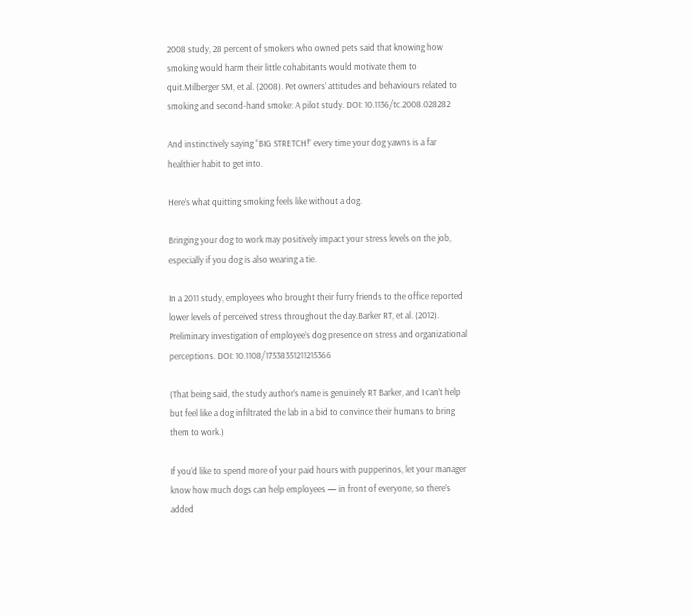2008 study, 28 percent of smokers who owned pets said that knowing how smoking would harm their little cohabitants would motivate them to quit.Milberger SM, et al. (2008). Pet owners’ attitudes and behaviours related to smoking and second-hand smoke: A pilot study. DOI: 10.1136/tc.2008.028282

And instinctively saying “BIG STRETCH!” every time your dog yawns is a far healthier habit to get into.

Here’s what quitting smoking feels like without a dog.

Bringing your dog to work may positively impact your stress levels on the job, especially if you dog is also wearing a tie.

In a 2011 study, employees who brought their furry friends to the office reported lower levels of perceived stress throughout the day.Barker RT, et al. (2012). Preliminary investigation of employee’s dog presence on stress and organizational perceptions. DOI: 10.1108/17538351211215366

(That being said, the study author’s name is genuinely RT Barker, and I can’t help but feel like a dog infiltrated the lab in a bid to convince their humans to bring them to work.)

If you’d like to spend more of your paid hours with pupperinos, let your manager know how much dogs can help employees — in front of everyone, so there’s added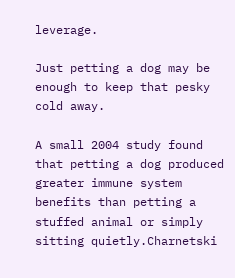leverage.

Just petting a dog may be enough to keep that pesky cold away.

A small 2004 study found that petting a dog produced greater immune system benefits than petting a stuffed animal or simply sitting quietly.Charnetski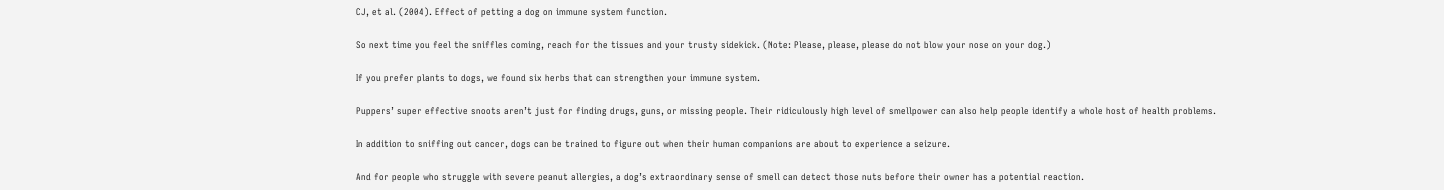CJ, et al. (2004). Effect of petting a dog on immune system function.

So next time you feel the sniffles coming, reach for the tissues and your trusty sidekick. (Note: Please, please, please do not blow your nose on your dog.)

If you prefer plants to dogs, we found six herbs that can strengthen your immune system.

Puppers’ super effective snoots aren’t just for finding drugs, guns, or missing people. Their ridiculously high level of smellpower can also help people identify a whole host of health problems.

In addition to sniffing out cancer, dogs can be trained to figure out when their human companions are about to experience a seizure.

And for people who struggle with severe peanut allergies, a dog’s extraordinary sense of smell can detect those nuts before their owner has a potential reaction.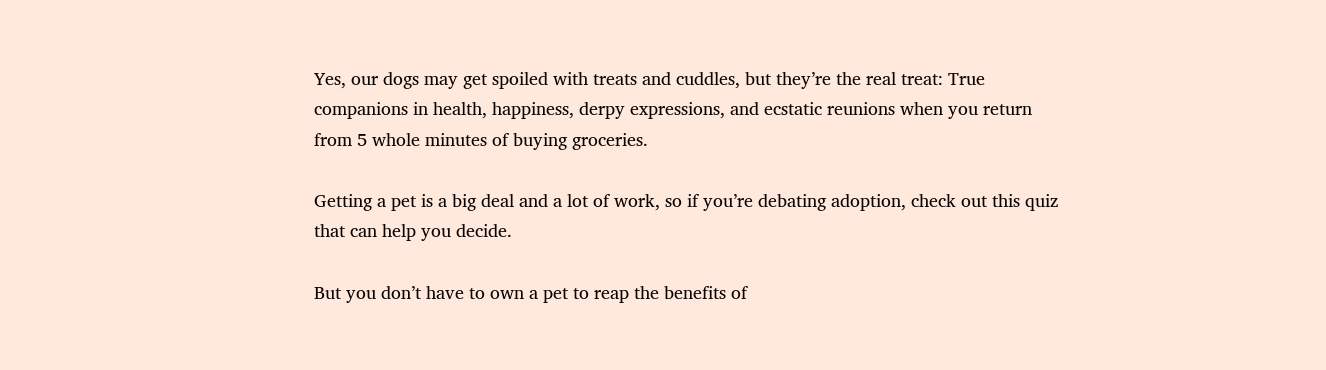Yes, our dogs may get spoiled with treats and cuddles, but they’re the real treat: True companions in health, happiness, derpy expressions, and ecstatic reunions when you return from 5 whole minutes of buying groceries.

Getting a pet is a big deal and a lot of work, so if you’re debating adoption, check out this quiz that can help you decide.

But you don’t have to own a pet to reap the benefits of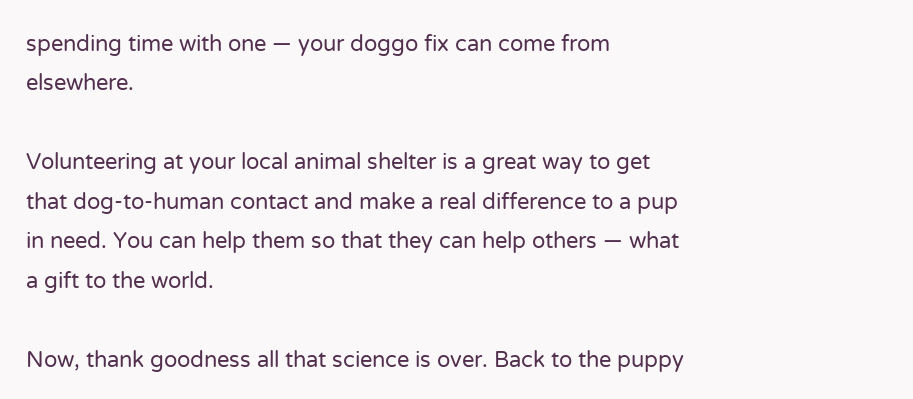spending time with one — your doggo fix can come from elsewhere.

Volunteering at your local animal shelter is a great way to get that dog-to-human contact and make a real difference to a pup in need. You can help them so that they can help others — what a gift to the world.

Now, thank goodness all that science is over. Back to the puppy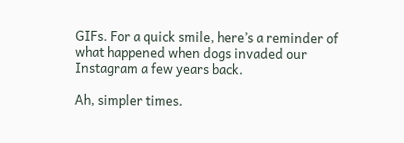GIFs. For a quick smile, here’s a reminder of what happened when dogs invaded our Instagram a few years back.

Ah, simpler times.